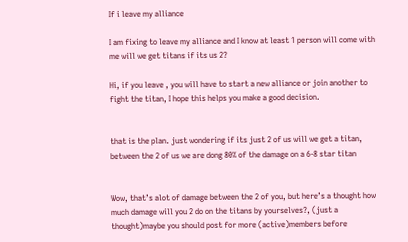If i leave my alliance

I am fixing to leave my alliance and I know at least 1 person will come with me will we get titans if its us 2?

Hi, if you leave , you will have to start a new alliance or join another to fight the titan, I hope this helps you make a good decision.


that is the plan. just wondering if its just 2 of us will we get a titan, between the 2 of us we are dong 80% of the damage on a 6-8 star titan


Wow, that’s alot of damage between the 2 of you, but here’s a thought how much damage will you 2 do on the titans by yourselves?, (just a thought)maybe you should post for more (active)members before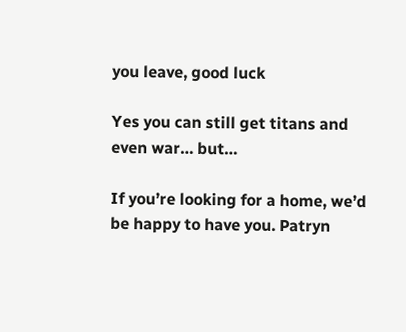you leave, good luck

Yes you can still get titans and even war… but…

If you’re looking for a home, we’d be happy to have you. Patryn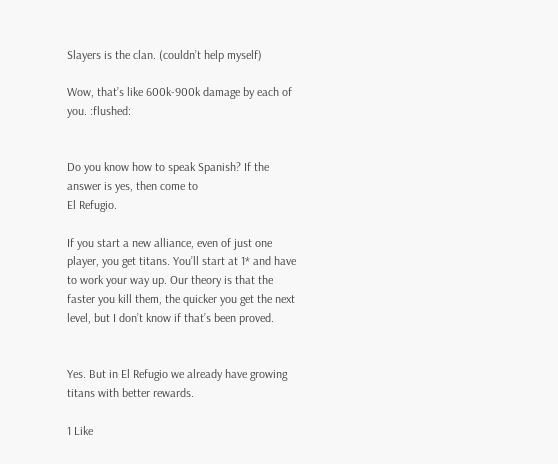Slayers is the clan. (couldn’t help myself)

Wow, that’s like 600k-900k damage by each of you. :flushed:


Do you know how to speak Spanish? If the answer is yes, then come to
El Refugio.

If you start a new alliance, even of just one player, you get titans. You’ll start at 1* and have to work your way up. Our theory is that the faster you kill them, the quicker you get the next level, but I don’t know if that’s been proved.


Yes. But in El Refugio we already have growing titans with better rewards.

1 Like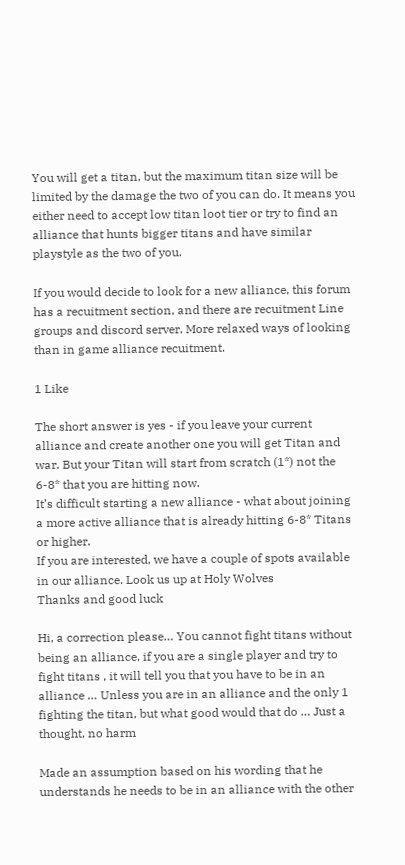You will get a titan, but the maximum titan size will be limited by the damage the two of you can do. It means you either need to accept low titan loot tier or try to find an alliance that hunts bigger titans and have similar playstyle as the two of you.

If you would decide to look for a new alliance, this forum has a recuitment section, and there are recuitment Line groups and discord server. More relaxed ways of looking than in game alliance recuitment.

1 Like

The short answer is yes - if you leave your current alliance and create another one you will get Titan and war. But your Titan will start from scratch (1*) not the 6-8* that you are hitting now.
It’s difficult starting a new alliance - what about joining a more active alliance that is already hitting 6-8* Titans or higher.
If you are interested, we have a couple of spots available in our alliance. Look us up at Holy Wolves
Thanks and good luck

Hi, a correction please… You cannot fight titans without being an alliance, if you are a single player and try to fight titans , it will tell you that you have to be in an alliance … Unless you are in an alliance and the only 1 fighting the titan, but what good would that do … Just a thought, no harm

Made an assumption based on his wording that he understands he needs to be in an alliance with the other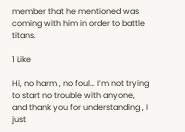member that he mentioned was coming with him in order to battle titans.

1 Like

Hi, no harm , no foul… I’m not trying to start no trouble with anyone, and thank you for understanding , I just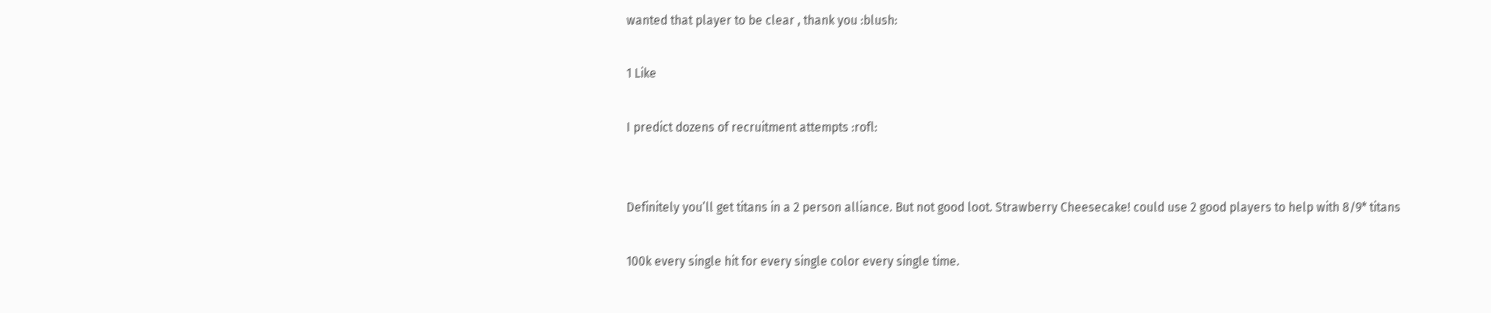wanted that player to be clear , thank you :blush:

1 Like

I predict dozens of recruitment attempts :rofl:


Definitely you’ll get titans in a 2 person alliance. But not good loot. Strawberry Cheesecake! could use 2 good players to help with 8/9* titans

100k every single hit for every single color every single time.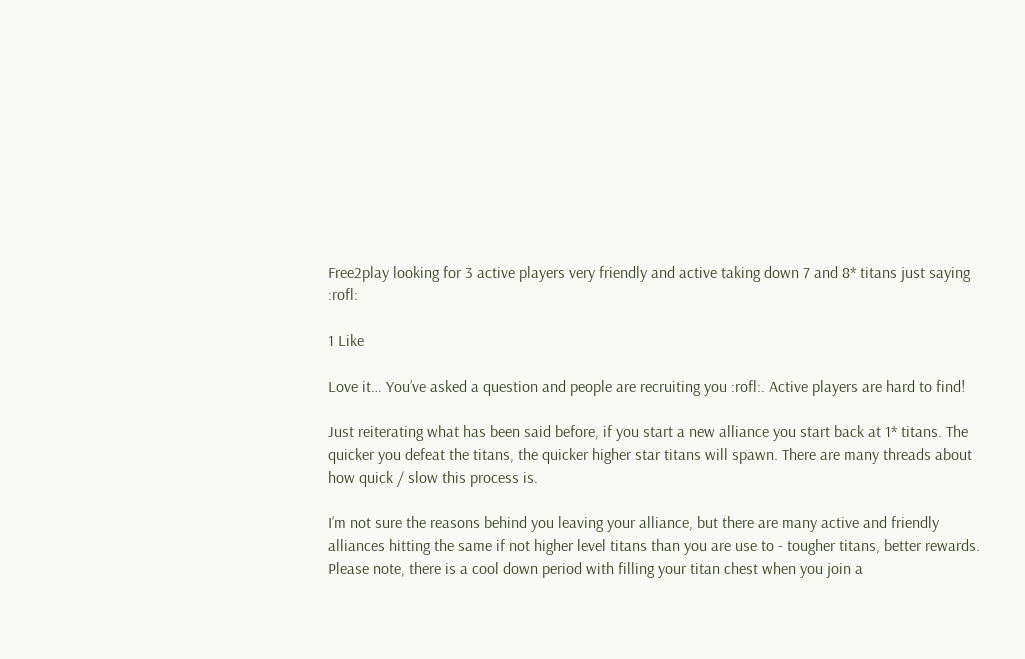Free2play looking for 3 active players very friendly and active taking down 7 and 8* titans just saying :rofl:

1 Like

Love it… You’ve asked a question and people are recruiting you :rofl:. Active players are hard to find!

Just reiterating what has been said before, if you start a new alliance you start back at 1* titans. The quicker you defeat the titans, the quicker higher star titans will spawn. There are many threads about how quick / slow this process is.

I’m not sure the reasons behind you leaving your alliance, but there are many active and friendly alliances hitting the same if not higher level titans than you are use to - tougher titans, better rewards. Please note, there is a cool down period with filling your titan chest when you join a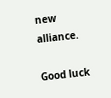new alliance.

Good luck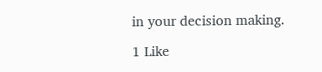in your decision making.

1 Like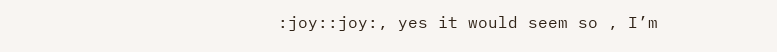:joy::joy:, yes it would seem so , I’m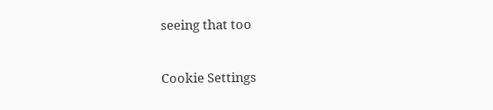seeing that too

Cookie Settings